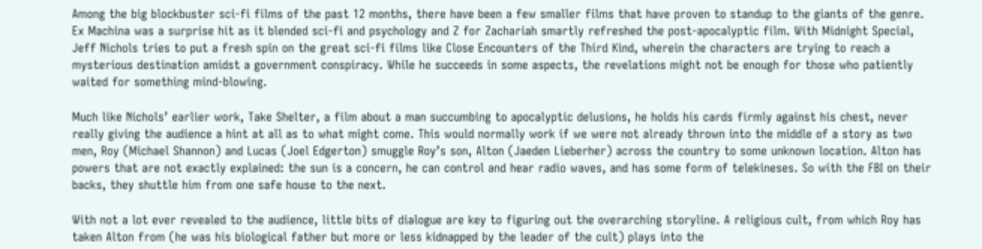Among the big blockbuster sci-fi films of the past 12 months, there have been a few smaller films that have proven to standup to the giants of the genre. Ex Machina was a surprise hit as it blended sci-fi and psychology and Z for Zachariah smartly refreshed the post-apocalyptic film. With Midnight Special, Jeff Nichols tries to put a fresh spin on the great sci-fi films like Close Encounters of the Third Kind, wherein the characters are trying to reach a mysterious destination amidst a government conspiracy. While he succeeds in some aspects, the revelations might not be enough for those who patiently waited for something mind-blowing.

Much like Nichols’ earlier work, Take Shelter, a film about a man succumbing to apocalyptic delusions, he holds his cards firmly against his chest, never really giving the audience a hint at all as to what might come. This would normally work if we were not already thrown into the middle of a story as two men, Roy (Michael Shannon) and Lucas (Joel Edgerton) smuggle Roy’s son, Alton (Jaeden Lieberher) across the country to some unknown location. Alton has powers that are not exactly explained: the sun is a concern, he can control and hear radio waves, and has some form of telekineses. So with the FBI on their backs, they shuttle him from one safe house to the next.

With not a lot ever revealed to the audience, little bits of dialogue are key to figuring out the overarching storyline. A religious cult, from which Roy has taken Alton from (he was his biological father but more or less kidnapped by the leader of the cult) plays into the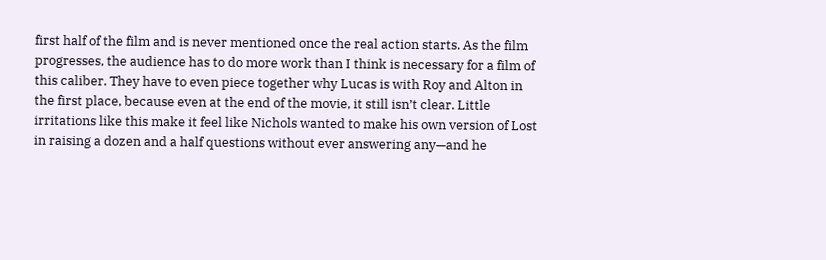first half of the film and is never mentioned once the real action starts. As the film progresses, the audience has to do more work than I think is necessary for a film of this caliber. They have to even piece together why Lucas is with Roy and Alton in the first place, because even at the end of the movie, it still isn’t clear. Little irritations like this make it feel like Nichols wanted to make his own version of Lost in raising a dozen and a half questions without ever answering any—and he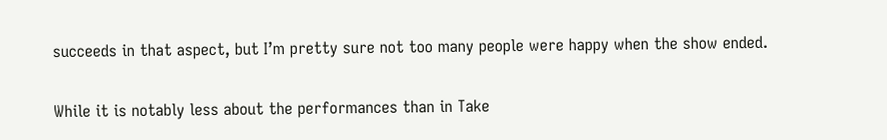succeeds in that aspect, but I’m pretty sure not too many people were happy when the show ended.

While it is notably less about the performances than in Take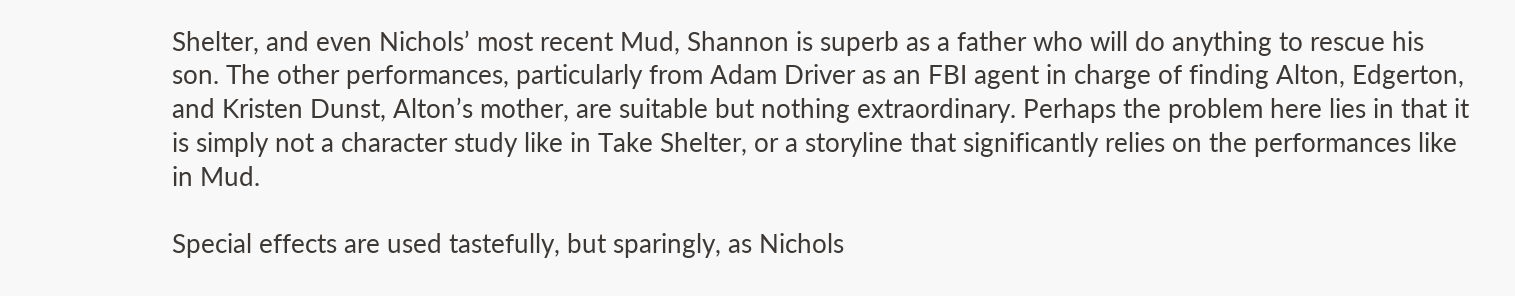Shelter, and even Nichols’ most recent Mud, Shannon is superb as a father who will do anything to rescue his son. The other performances, particularly from Adam Driver as an FBI agent in charge of finding Alton, Edgerton, and Kristen Dunst, Alton’s mother, are suitable but nothing extraordinary. Perhaps the problem here lies in that it is simply not a character study like in Take Shelter, or a storyline that significantly relies on the performances like in Mud.

Special effects are used tastefully, but sparingly, as Nichols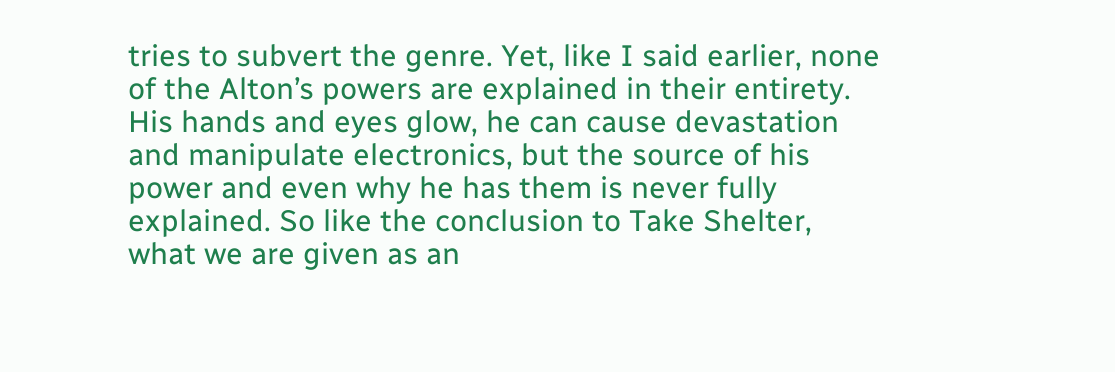tries to subvert the genre. Yet, like I said earlier, none of the Alton’s powers are explained in their entirety. His hands and eyes glow, he can cause devastation and manipulate electronics, but the source of his power and even why he has them is never fully explained. So like the conclusion to Take Shelter, what we are given as an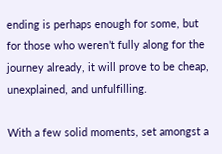ending is perhaps enough for some, but for those who weren’t fully along for the journey already, it will prove to be cheap, unexplained, and unfulfilling.

With a few solid moments, set amongst a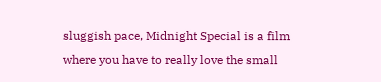sluggish pace, Midnight Special is a film where you have to really love the small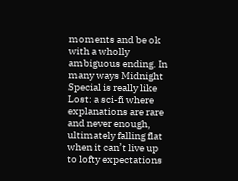moments and be ok with a wholly ambiguous ending. In many ways Midnight Special is really like Lost: a sci-fi where explanations are rare and never enough, ultimately falling flat when it can’t live up to lofty expectations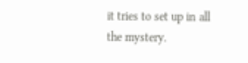it tries to set up in all the mystery.